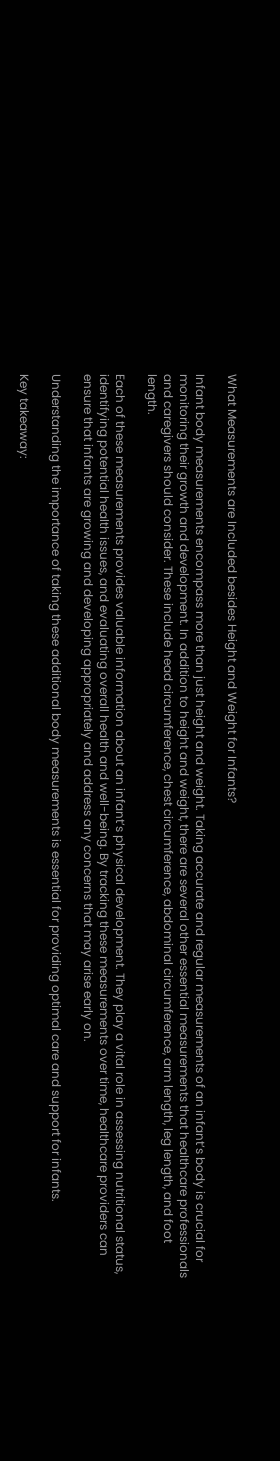What Measurements are Included besides Height and Weight for Infants?

Infant body measurements encompass more than just height and weight. Taking accurate and regular measurements of an infant’s body is crucial for monitoring their growth and development. In addition to height and weight, there are several other essential measurements that healthcare professionals and caregivers should consider. These include head circumference, chest circumference, abdominal circumference, arm length, leg length, and foot length.

Each of these measurements provides valuable information about an infant’s physical development. They play a vital role in assessing nutritional status, identifying potential health issues, and evaluating overall health and well-being. By tracking these measurements over time, healthcare providers can ensure that infants are growing and developing appropriately and address any concerns that may arise early on.

Understanding the importance of taking these additional body measurements is essential for providing optimal care and support for infants.

Key takeaway: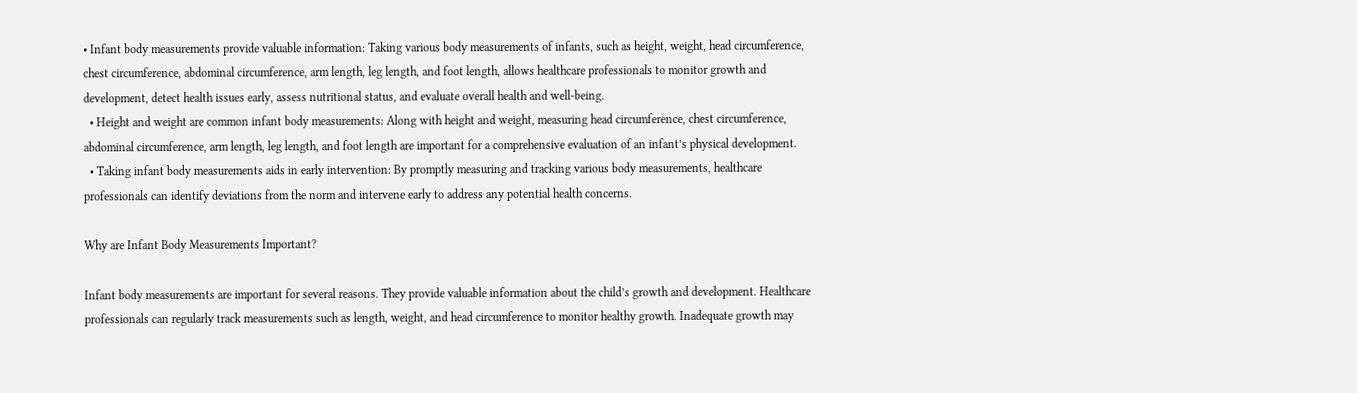• Infant body measurements provide valuable information: Taking various body measurements of infants, such as height, weight, head circumference, chest circumference, abdominal circumference, arm length, leg length, and foot length, allows healthcare professionals to monitor growth and development, detect health issues early, assess nutritional status, and evaluate overall health and well-being.
  • Height and weight are common infant body measurements: Along with height and weight, measuring head circumference, chest circumference, abdominal circumference, arm length, leg length, and foot length are important for a comprehensive evaluation of an infant’s physical development.
  • Taking infant body measurements aids in early intervention: By promptly measuring and tracking various body measurements, healthcare professionals can identify deviations from the norm and intervene early to address any potential health concerns.

Why are Infant Body Measurements Important?

Infant body measurements are important for several reasons. They provide valuable information about the child’s growth and development. Healthcare professionals can regularly track measurements such as length, weight, and head circumference to monitor healthy growth. Inadequate growth may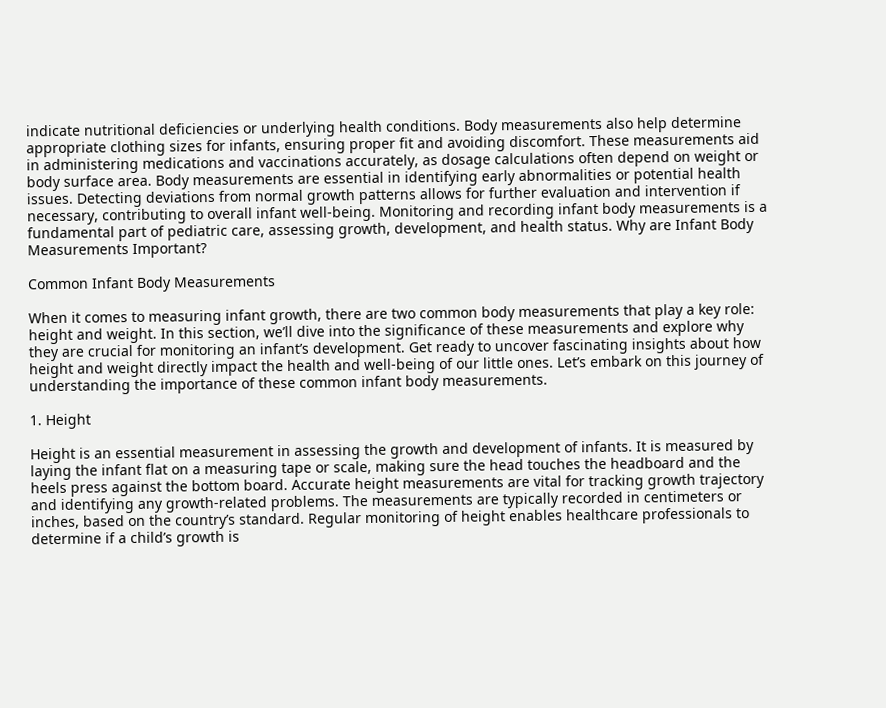indicate nutritional deficiencies or underlying health conditions. Body measurements also help determine appropriate clothing sizes for infants, ensuring proper fit and avoiding discomfort. These measurements aid in administering medications and vaccinations accurately, as dosage calculations often depend on weight or body surface area. Body measurements are essential in identifying early abnormalities or potential health issues. Detecting deviations from normal growth patterns allows for further evaluation and intervention if necessary, contributing to overall infant well-being. Monitoring and recording infant body measurements is a fundamental part of pediatric care, assessing growth, development, and health status. Why are Infant Body Measurements Important?

Common Infant Body Measurements

When it comes to measuring infant growth, there are two common body measurements that play a key role: height and weight. In this section, we’ll dive into the significance of these measurements and explore why they are crucial for monitoring an infant’s development. Get ready to uncover fascinating insights about how height and weight directly impact the health and well-being of our little ones. Let’s embark on this journey of understanding the importance of these common infant body measurements.

1. Height

Height is an essential measurement in assessing the growth and development of infants. It is measured by laying the infant flat on a measuring tape or scale, making sure the head touches the headboard and the heels press against the bottom board. Accurate height measurements are vital for tracking growth trajectory and identifying any growth-related problems. The measurements are typically recorded in centimeters or inches, based on the country’s standard. Regular monitoring of height enables healthcare professionals to determine if a child’s growth is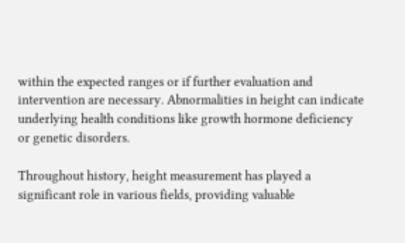within the expected ranges or if further evaluation and intervention are necessary. Abnormalities in height can indicate underlying health conditions like growth hormone deficiency or genetic disorders.

Throughout history, height measurement has played a significant role in various fields, providing valuable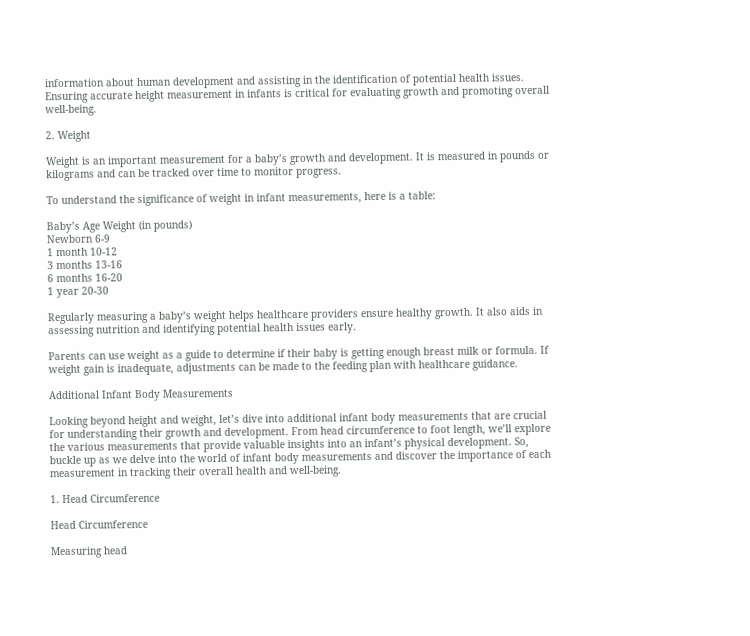information about human development and assisting in the identification of potential health issues. Ensuring accurate height measurement in infants is critical for evaluating growth and promoting overall well-being.

2. Weight

Weight is an important measurement for a baby’s growth and development. It is measured in pounds or kilograms and can be tracked over time to monitor progress.

To understand the significance of weight in infant measurements, here is a table:

Baby’s Age Weight (in pounds)
Newborn 6-9
1 month 10-12
3 months 13-16
6 months 16-20
1 year 20-30

Regularly measuring a baby’s weight helps healthcare providers ensure healthy growth. It also aids in assessing nutrition and identifying potential health issues early.

Parents can use weight as a guide to determine if their baby is getting enough breast milk or formula. If weight gain is inadequate, adjustments can be made to the feeding plan with healthcare guidance.

Additional Infant Body Measurements

Looking beyond height and weight, let’s dive into additional infant body measurements that are crucial for understanding their growth and development. From head circumference to foot length, we’ll explore the various measurements that provide valuable insights into an infant’s physical development. So, buckle up as we delve into the world of infant body measurements and discover the importance of each measurement in tracking their overall health and well-being.

1. Head Circumference

Head Circumference

Measuring head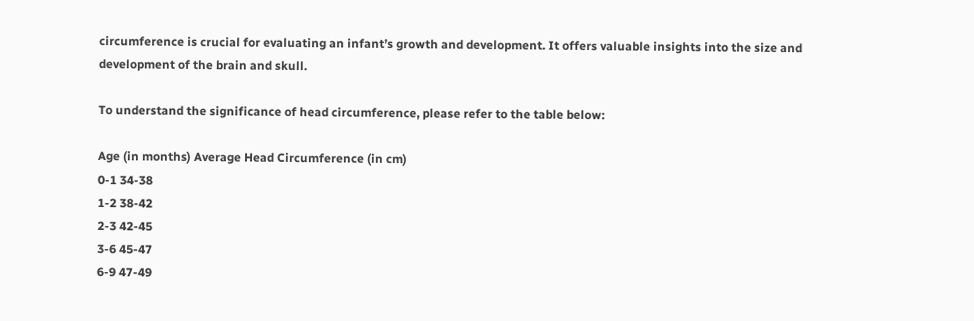circumference is crucial for evaluating an infant’s growth and development. It offers valuable insights into the size and development of the brain and skull.

To understand the significance of head circumference, please refer to the table below:

Age (in months) Average Head Circumference (in cm)
0-1 34-38
1-2 38-42
2-3 42-45
3-6 45-47
6-9 47-49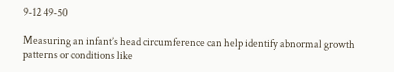9-12 49-50

Measuring an infant’s head circumference can help identify abnormal growth patterns or conditions like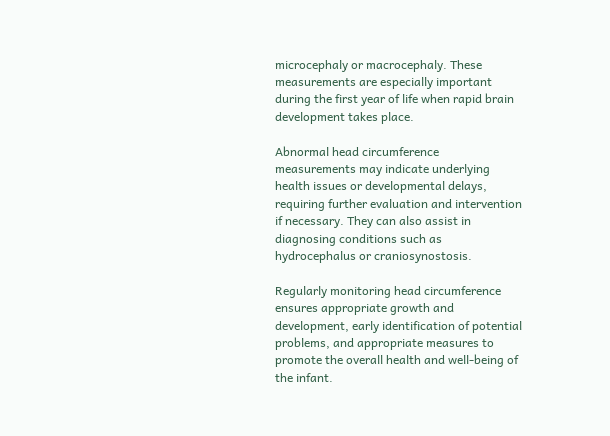microcephaly or macrocephaly. These measurements are especially important during the first year of life when rapid brain development takes place.

Abnormal head circumference measurements may indicate underlying health issues or developmental delays, requiring further evaluation and intervention if necessary. They can also assist in diagnosing conditions such as hydrocephalus or craniosynostosis.

Regularly monitoring head circumference ensures appropriate growth and development, early identification of potential problems, and appropriate measures to promote the overall health and well-being of the infant.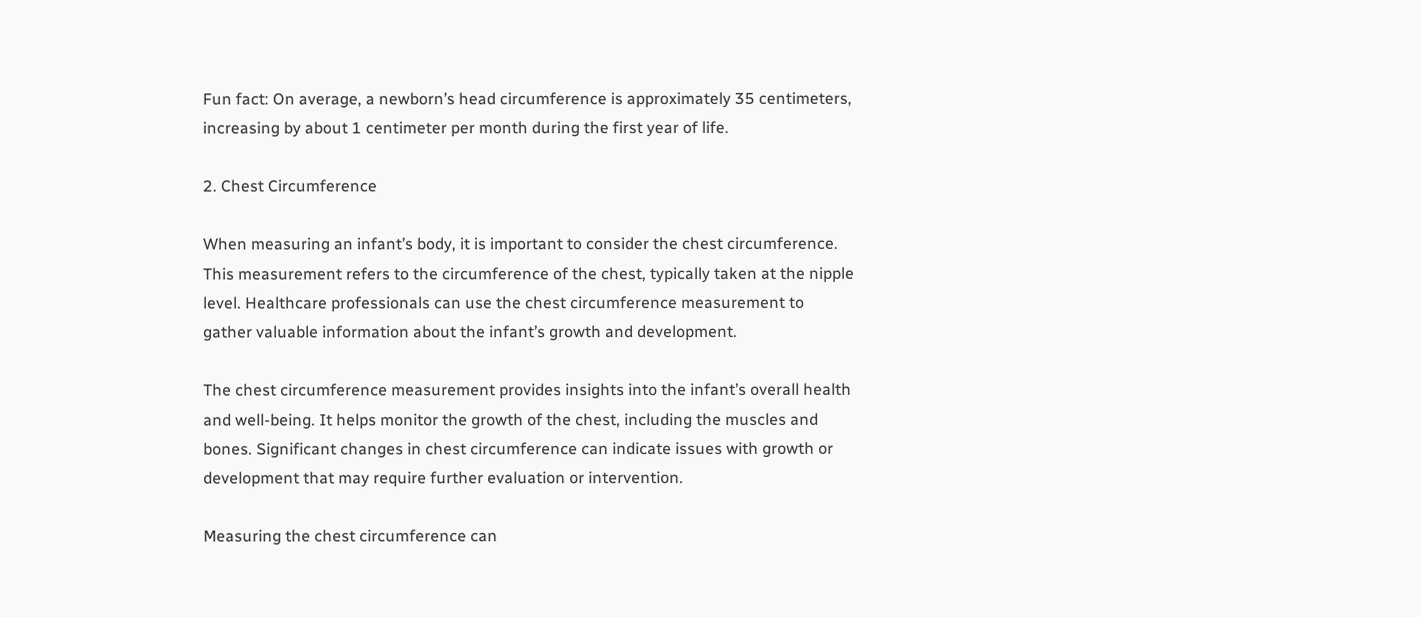Fun fact: On average, a newborn’s head circumference is approximately 35 centimeters, increasing by about 1 centimeter per month during the first year of life.

2. Chest Circumference

When measuring an infant’s body, it is important to consider the chest circumference. This measurement refers to the circumference of the chest, typically taken at the nipple level. Healthcare professionals can use the chest circumference measurement to gather valuable information about the infant’s growth and development.

The chest circumference measurement provides insights into the infant’s overall health and well-being. It helps monitor the growth of the chest, including the muscles and bones. Significant changes in chest circumference can indicate issues with growth or development that may require further evaluation or intervention.

Measuring the chest circumference can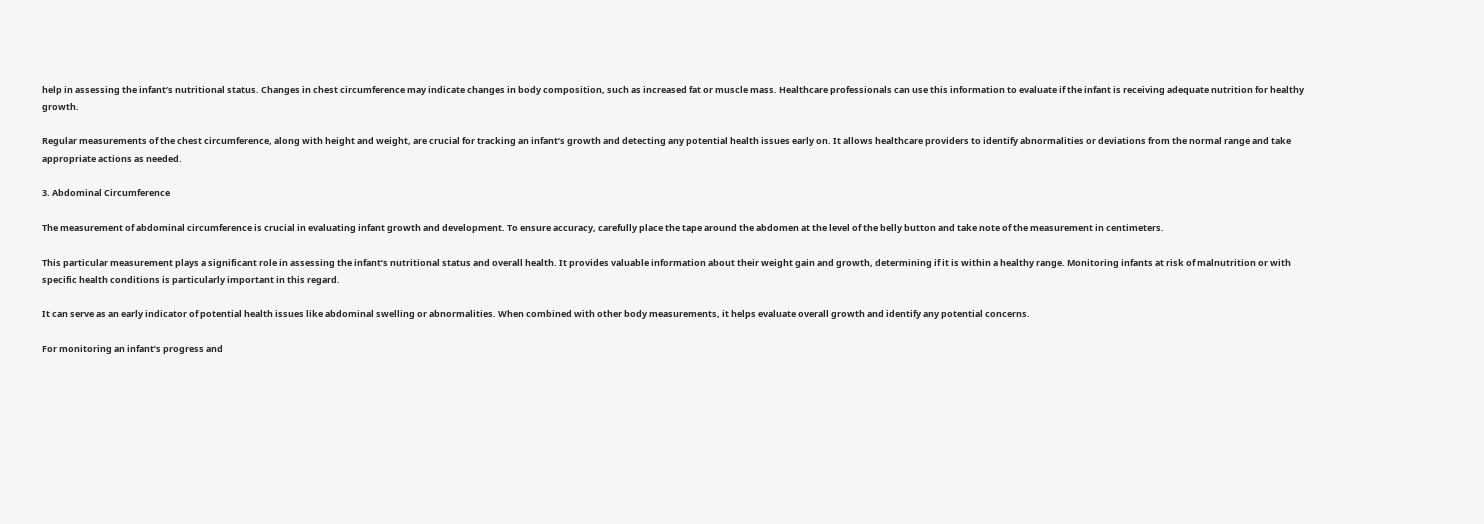help in assessing the infant’s nutritional status. Changes in chest circumference may indicate changes in body composition, such as increased fat or muscle mass. Healthcare professionals can use this information to evaluate if the infant is receiving adequate nutrition for healthy growth.

Regular measurements of the chest circumference, along with height and weight, are crucial for tracking an infant’s growth and detecting any potential health issues early on. It allows healthcare providers to identify abnormalities or deviations from the normal range and take appropriate actions as needed.

3. Abdominal Circumference

The measurement of abdominal circumference is crucial in evaluating infant growth and development. To ensure accuracy, carefully place the tape around the abdomen at the level of the belly button and take note of the measurement in centimeters.

This particular measurement plays a significant role in assessing the infant’s nutritional status and overall health. It provides valuable information about their weight gain and growth, determining if it is within a healthy range. Monitoring infants at risk of malnutrition or with specific health conditions is particularly important in this regard.

It can serve as an early indicator of potential health issues like abdominal swelling or abnormalities. When combined with other body measurements, it helps evaluate overall growth and identify any potential concerns.

For monitoring an infant’s progress and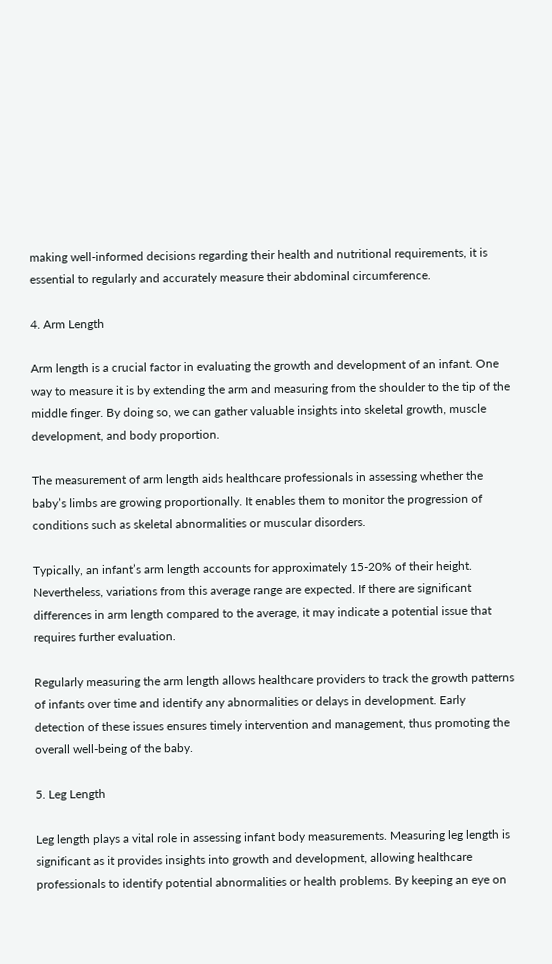making well-informed decisions regarding their health and nutritional requirements, it is essential to regularly and accurately measure their abdominal circumference.

4. Arm Length

Arm length is a crucial factor in evaluating the growth and development of an infant. One way to measure it is by extending the arm and measuring from the shoulder to the tip of the middle finger. By doing so, we can gather valuable insights into skeletal growth, muscle development, and body proportion.

The measurement of arm length aids healthcare professionals in assessing whether the baby’s limbs are growing proportionally. It enables them to monitor the progression of conditions such as skeletal abnormalities or muscular disorders.

Typically, an infant’s arm length accounts for approximately 15-20% of their height. Nevertheless, variations from this average range are expected. If there are significant differences in arm length compared to the average, it may indicate a potential issue that requires further evaluation.

Regularly measuring the arm length allows healthcare providers to track the growth patterns of infants over time and identify any abnormalities or delays in development. Early detection of these issues ensures timely intervention and management, thus promoting the overall well-being of the baby.

5. Leg Length

Leg length plays a vital role in assessing infant body measurements. Measuring leg length is significant as it provides insights into growth and development, allowing healthcare professionals to identify potential abnormalities or health problems. By keeping an eye on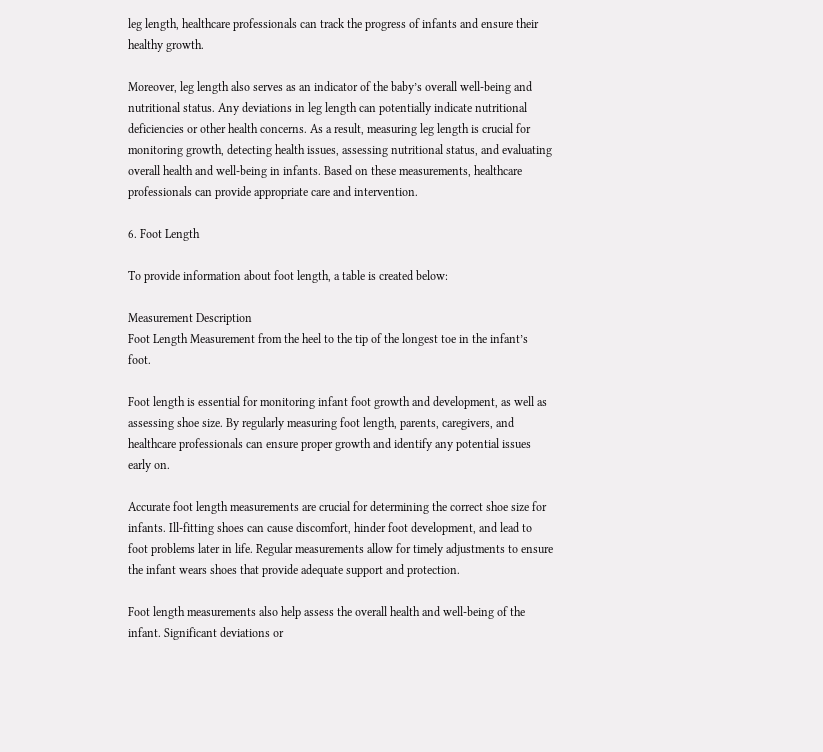leg length, healthcare professionals can track the progress of infants and ensure their healthy growth.

Moreover, leg length also serves as an indicator of the baby’s overall well-being and nutritional status. Any deviations in leg length can potentially indicate nutritional deficiencies or other health concerns. As a result, measuring leg length is crucial for monitoring growth, detecting health issues, assessing nutritional status, and evaluating overall health and well-being in infants. Based on these measurements, healthcare professionals can provide appropriate care and intervention.

6. Foot Length

To provide information about foot length, a table is created below:

Measurement Description
Foot Length Measurement from the heel to the tip of the longest toe in the infant’s foot.

Foot length is essential for monitoring infant foot growth and development, as well as assessing shoe size. By regularly measuring foot length, parents, caregivers, and healthcare professionals can ensure proper growth and identify any potential issues early on.

Accurate foot length measurements are crucial for determining the correct shoe size for infants. Ill-fitting shoes can cause discomfort, hinder foot development, and lead to foot problems later in life. Regular measurements allow for timely adjustments to ensure the infant wears shoes that provide adequate support and protection.

Foot length measurements also help assess the overall health and well-being of the infant. Significant deviations or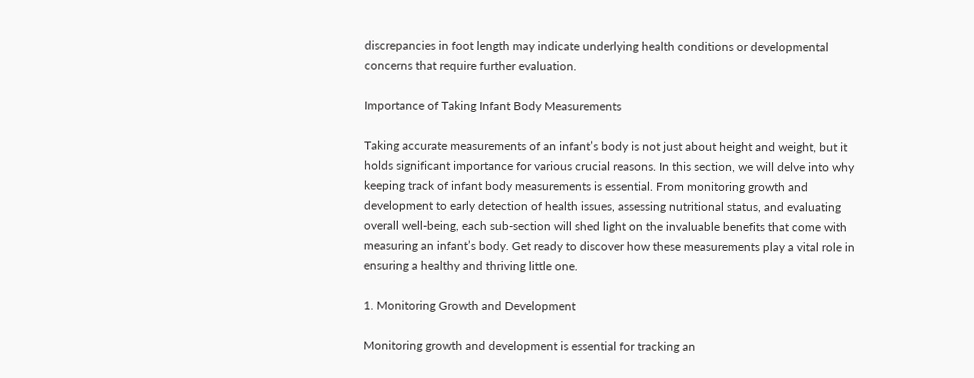discrepancies in foot length may indicate underlying health conditions or developmental concerns that require further evaluation.

Importance of Taking Infant Body Measurements

Taking accurate measurements of an infant’s body is not just about height and weight, but it holds significant importance for various crucial reasons. In this section, we will delve into why keeping track of infant body measurements is essential. From monitoring growth and development to early detection of health issues, assessing nutritional status, and evaluating overall well-being, each sub-section will shed light on the invaluable benefits that come with measuring an infant’s body. Get ready to discover how these measurements play a vital role in ensuring a healthy and thriving little one.

1. Monitoring Growth and Development

Monitoring growth and development is essential for tracking an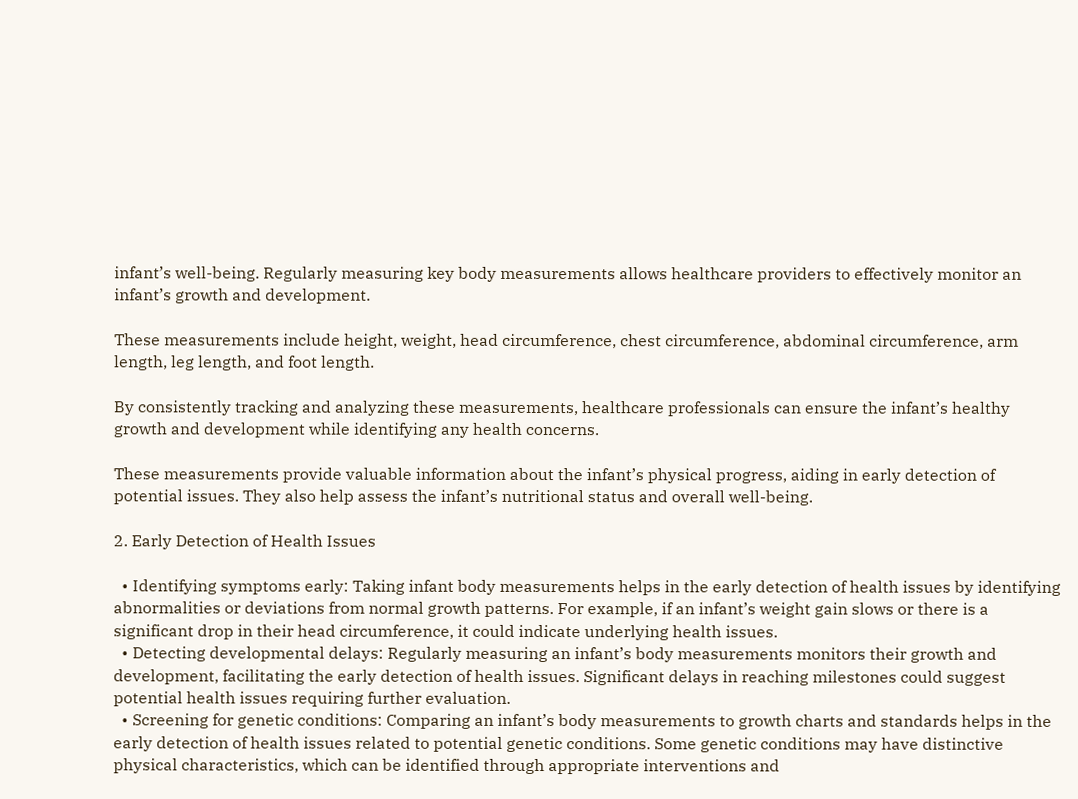infant’s well-being. Regularly measuring key body measurements allows healthcare providers to effectively monitor an infant’s growth and development.

These measurements include height, weight, head circumference, chest circumference, abdominal circumference, arm length, leg length, and foot length.

By consistently tracking and analyzing these measurements, healthcare professionals can ensure the infant’s healthy growth and development while identifying any health concerns.

These measurements provide valuable information about the infant’s physical progress, aiding in early detection of potential issues. They also help assess the infant’s nutritional status and overall well-being.

2. Early Detection of Health Issues

  • Identifying symptoms early: Taking infant body measurements helps in the early detection of health issues by identifying abnormalities or deviations from normal growth patterns. For example, if an infant’s weight gain slows or there is a significant drop in their head circumference, it could indicate underlying health issues.
  • Detecting developmental delays: Regularly measuring an infant’s body measurements monitors their growth and development, facilitating the early detection of health issues. Significant delays in reaching milestones could suggest potential health issues requiring further evaluation.
  • Screening for genetic conditions: Comparing an infant’s body measurements to growth charts and standards helps in the early detection of health issues related to potential genetic conditions. Some genetic conditions may have distinctive physical characteristics, which can be identified through appropriate interventions and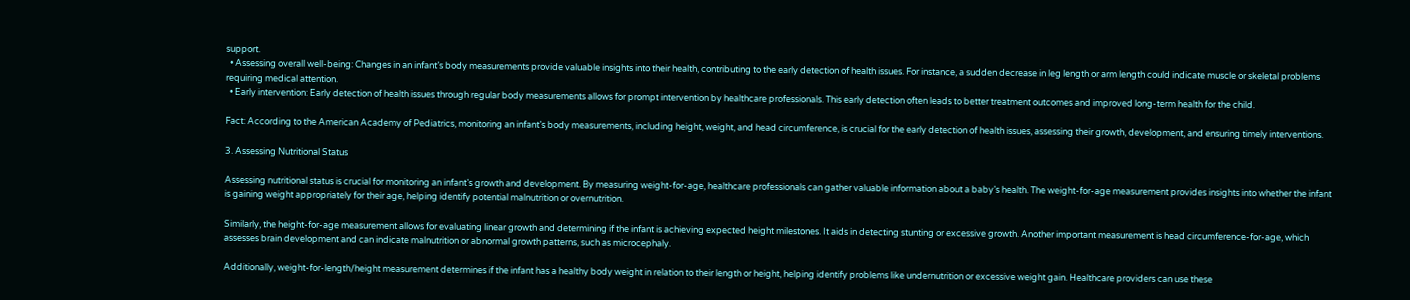support.
  • Assessing overall well-being: Changes in an infant’s body measurements provide valuable insights into their health, contributing to the early detection of health issues. For instance, a sudden decrease in leg length or arm length could indicate muscle or skeletal problems requiring medical attention.
  • Early intervention: Early detection of health issues through regular body measurements allows for prompt intervention by healthcare professionals. This early detection often leads to better treatment outcomes and improved long-term health for the child.

Fact: According to the American Academy of Pediatrics, monitoring an infant’s body measurements, including height, weight, and head circumference, is crucial for the early detection of health issues, assessing their growth, development, and ensuring timely interventions.

3. Assessing Nutritional Status

Assessing nutritional status is crucial for monitoring an infant’s growth and development. By measuring weight-for-age, healthcare professionals can gather valuable information about a baby’s health. The weight-for-age measurement provides insights into whether the infant is gaining weight appropriately for their age, helping identify potential malnutrition or overnutrition.

Similarly, the height-for-age measurement allows for evaluating linear growth and determining if the infant is achieving expected height milestones. It aids in detecting stunting or excessive growth. Another important measurement is head circumference-for-age, which assesses brain development and can indicate malnutrition or abnormal growth patterns, such as microcephaly.

Additionally, weight-for-length/height measurement determines if the infant has a healthy body weight in relation to their length or height, helping identify problems like undernutrition or excessive weight gain. Healthcare providers can use these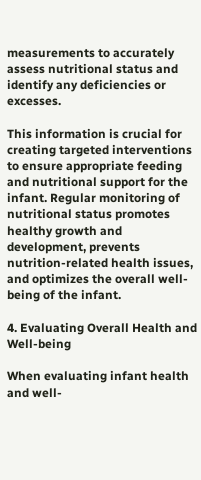measurements to accurately assess nutritional status and identify any deficiencies or excesses.

This information is crucial for creating targeted interventions to ensure appropriate feeding and nutritional support for the infant. Regular monitoring of nutritional status promotes healthy growth and development, prevents nutrition-related health issues, and optimizes the overall well-being of the infant.

4. Evaluating Overall Health and Well-being

When evaluating infant health and well-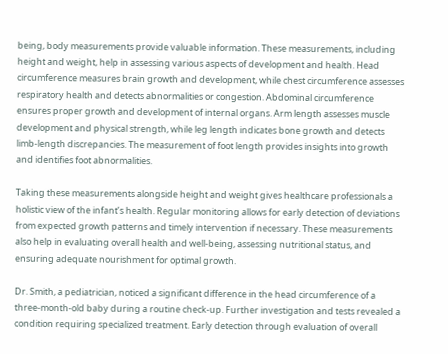being, body measurements provide valuable information. These measurements, including height and weight, help in assessing various aspects of development and health. Head circumference measures brain growth and development, while chest circumference assesses respiratory health and detects abnormalities or congestion. Abdominal circumference ensures proper growth and development of internal organs. Arm length assesses muscle development and physical strength, while leg length indicates bone growth and detects limb-length discrepancies. The measurement of foot length provides insights into growth and identifies foot abnormalities.

Taking these measurements alongside height and weight gives healthcare professionals a holistic view of the infant’s health. Regular monitoring allows for early detection of deviations from expected growth patterns and timely intervention if necessary. These measurements also help in evaluating overall health and well-being, assessing nutritional status, and ensuring adequate nourishment for optimal growth.

Dr. Smith, a pediatrician, noticed a significant difference in the head circumference of a three-month-old baby during a routine check-up. Further investigation and tests revealed a condition requiring specialized treatment. Early detection through evaluation of overall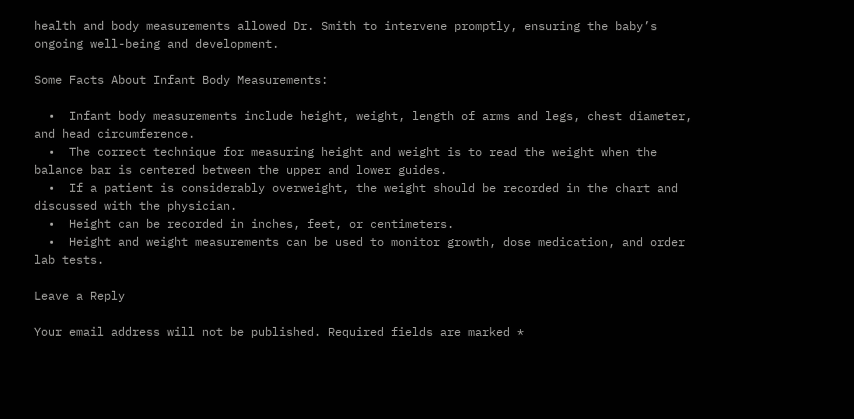health and body measurements allowed Dr. Smith to intervene promptly, ensuring the baby’s ongoing well-being and development.

Some Facts About Infant Body Measurements:

  •  Infant body measurements include height, weight, length of arms and legs, chest diameter, and head circumference.
  •  The correct technique for measuring height and weight is to read the weight when the balance bar is centered between the upper and lower guides.
  •  If a patient is considerably overweight, the weight should be recorded in the chart and discussed with the physician.
  •  Height can be recorded in inches, feet, or centimeters.
  •  Height and weight measurements can be used to monitor growth, dose medication, and order lab tests.

Leave a Reply

Your email address will not be published. Required fields are marked *